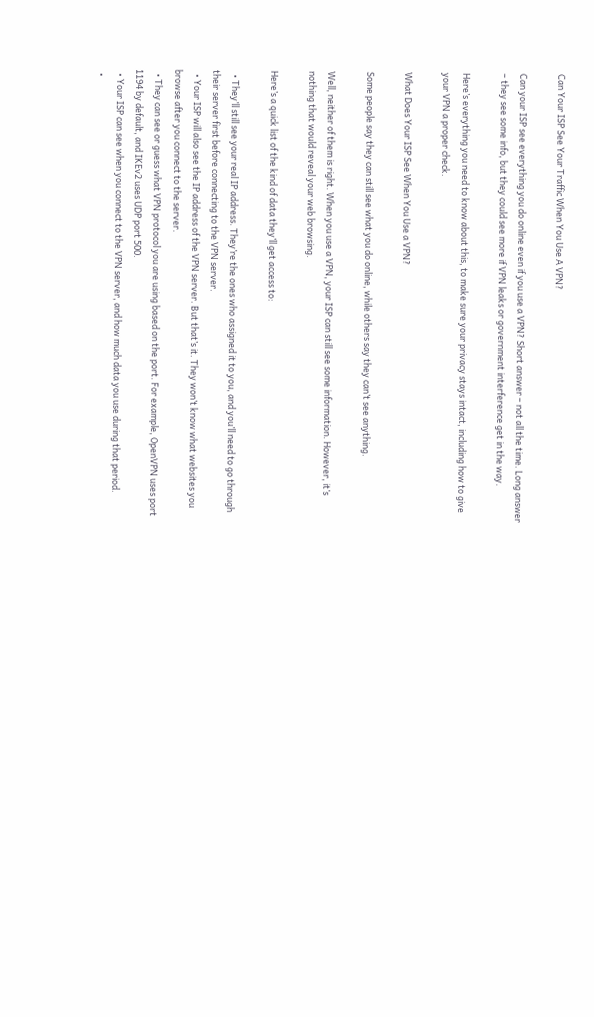Can Your ISP See Your Traffic When You Use A VPN?

Can your ISP see everything you do online even if you use a VPN? Short answer – not all the time. Long answer – they see some info, but they could see more if VPN leaks or government interference get in the way.

Here’s everything you need to know about this, to make sure your privacy stays intact, including how to give your VPN a proper check.

What Does Your ISP See When You Use a VPN?

Some people say they can still see what you do online, while others say they can’t see anything.

Well, neither of them is right. When you use a VPN, your ISP can still see some information. However, it’s nothing that would reveal your web browsing.

Here’s a quick list of the kind of data they’ll get access to:

  • They’ll still see your real IP address. They’re the ones who assigned it to you, and you’ll need to go through their server first before connecting to the VPN server.
  • Your ISP will also see the IP address of the VPN server. But that’s it. They won’t know what websites you browse after you connect to the server.
  • They can see or guess what VPN protocol you are using based on the port. For example, OpenVPN uses port 1194 by default, and IKEv2 uses UDP port 500.
  • Your ISP can see when you connect to the VPN server, and how much data you use during that period.
  •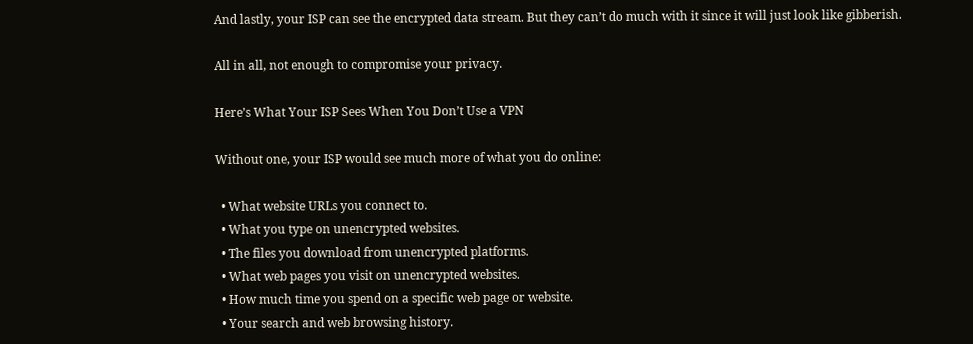And lastly, your ISP can see the encrypted data stream. But they can’t do much with it since it will just look like gibberish.

All in all, not enough to compromise your privacy.

Here’s What Your ISP Sees When You Don’t Use a VPN

Without one, your ISP would see much more of what you do online:

  • What website URLs you connect to.
  • What you type on unencrypted websites.
  • The files you download from unencrypted platforms.
  • What web pages you visit on unencrypted websites.
  • How much time you spend on a specific web page or website.
  • Your search and web browsing history.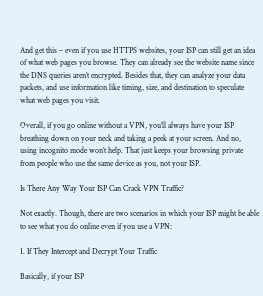And get this – even if you use HTTPS websites, your ISP can still get an idea of what web pages you browse. They can already see the website name since the DNS queries aren’t encrypted. Besides that, they can analyze your data packets, and use information like timing, size, and destination to speculate what web pages you visit.

Overall, if you go online without a VPN, you’ll always have your ISP breathing down on your neck and taking a peek at your screen. And no, using incognito mode won’t help. That just keeps your browsing private from people who use the same device as you, not your ISP.

Is There Any Way Your ISP Can Crack VPN Traffic?

Not exactly. Though, there are two scenarios in which your ISP might be able to see what you do online even if you use a VPN:

1. If They Intercept and Decrypt Your Traffic

Basically, if your ISP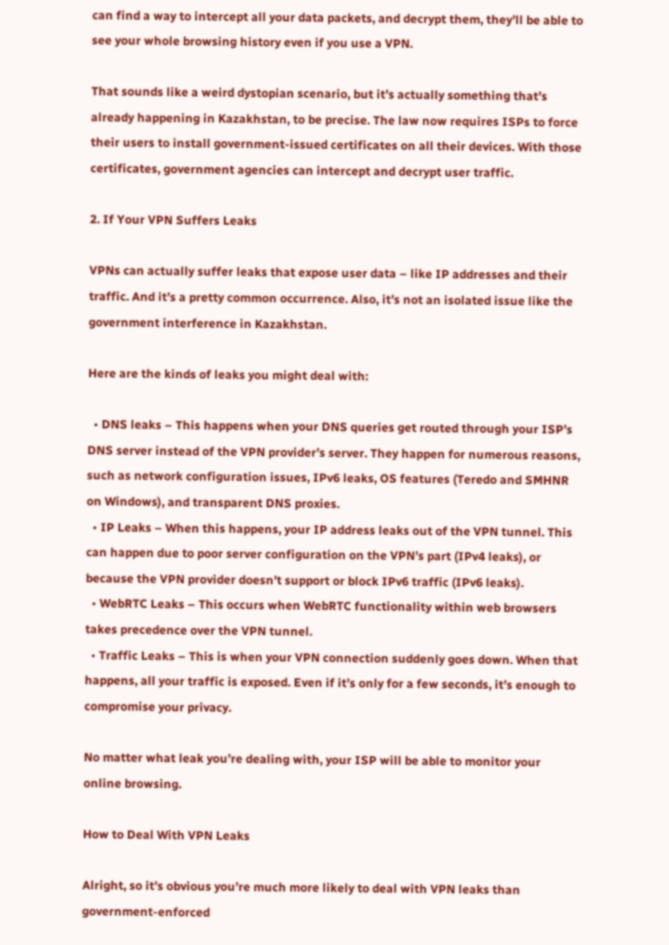can find a way to intercept all your data packets, and decrypt them, they’ll be able to see your whole browsing history even if you use a VPN.

That sounds like a weird dystopian scenario, but it’s actually something that’s already happening in Kazakhstan, to be precise. The law now requires ISPs to force their users to install government-issued certificates on all their devices. With those certificates, government agencies can intercept and decrypt user traffic.

2. If Your VPN Suffers Leaks

VPNs can actually suffer leaks that expose user data – like IP addresses and their traffic. And it’s a pretty common occurrence. Also, it’s not an isolated issue like the government interference in Kazakhstan.

Here are the kinds of leaks you might deal with:

  • DNS leaks – This happens when your DNS queries get routed through your ISP’s DNS server instead of the VPN provider’s server. They happen for numerous reasons, such as network configuration issues, IPv6 leaks, OS features (Teredo and SMHNR on Windows), and transparent DNS proxies.
  • IP Leaks – When this happens, your IP address leaks out of the VPN tunnel. This can happen due to poor server configuration on the VPN’s part (IPv4 leaks), or because the VPN provider doesn’t support or block IPv6 traffic (IPv6 leaks).
  • WebRTC Leaks – This occurs when WebRTC functionality within web browsers takes precedence over the VPN tunnel.
  • Traffic Leaks – This is when your VPN connection suddenly goes down. When that happens, all your traffic is exposed. Even if it’s only for a few seconds, it’s enough to compromise your privacy.

No matter what leak you’re dealing with, your ISP will be able to monitor your online browsing.

How to Deal With VPN Leaks

Alright, so it’s obvious you’re much more likely to deal with VPN leaks than government-enforced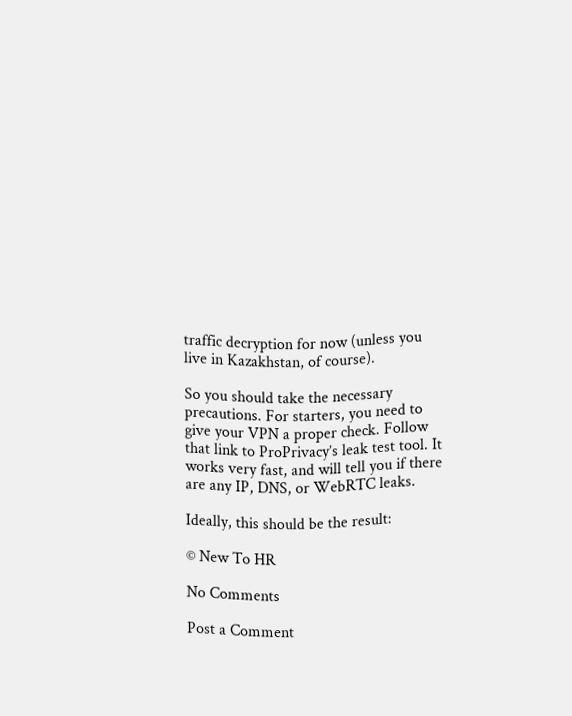traffic decryption for now (unless you live in Kazakhstan, of course).

So you should take the necessary precautions. For starters, you need to give your VPN a proper check. Follow that link to ProPrivacy’s leak test tool. It works very fast, and will tell you if there are any IP, DNS, or WebRTC leaks.

Ideally, this should be the result:

© New To HR

No Comments

Post a Comment